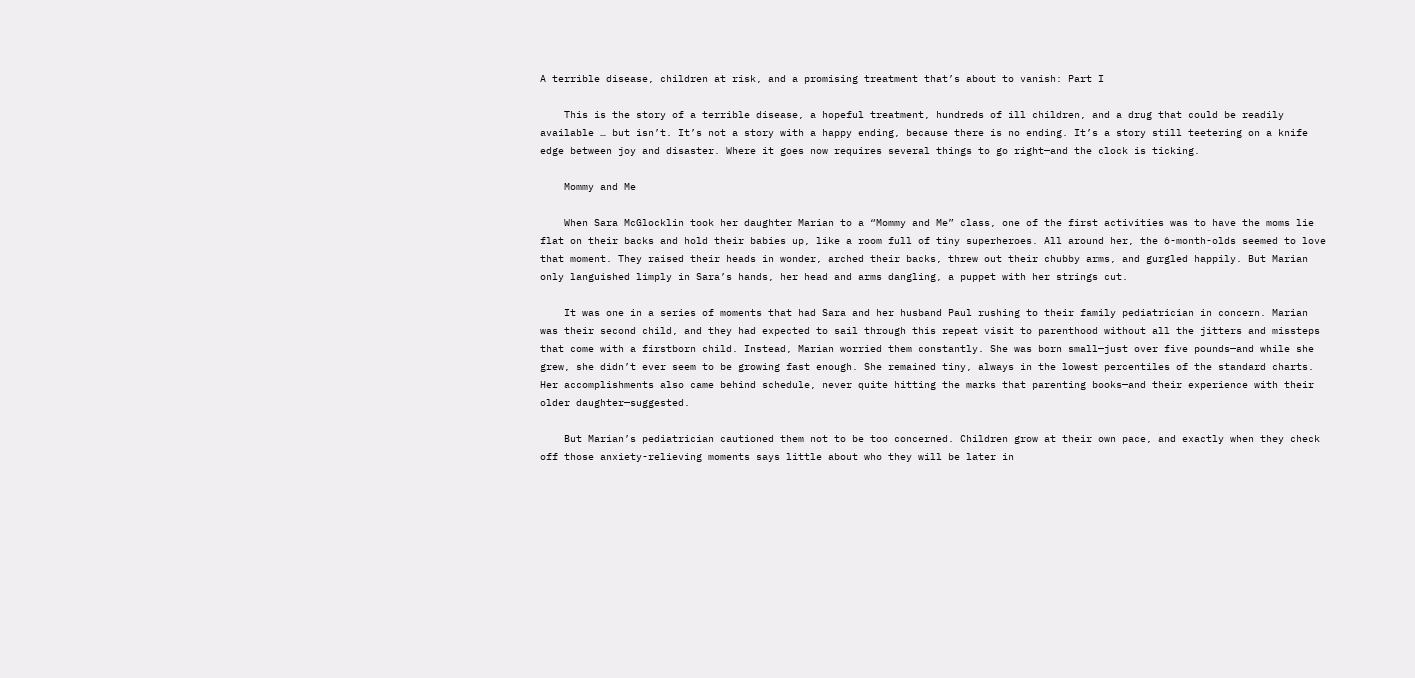A terrible disease, children at risk, and a promising treatment that’s about to vanish: Part I

    This is the story of a terrible disease, a hopeful treatment, hundreds of ill children, and a drug that could be readily available … but isn’t. It’s not a story with a happy ending, because there is no ending. It’s a story still teetering on a knife edge between joy and disaster. Where it goes now requires several things to go right—and the clock is ticking.

    Mommy and Me

    When Sara McGlocklin took her daughter Marian to a “Mommy and Me” class, one of the first activities was to have the moms lie flat on their backs and hold their babies up, like a room full of tiny superheroes. All around her, the 6-month-olds seemed to love that moment. They raised their heads in wonder, arched their backs, threw out their chubby arms, and gurgled happily. But Marian only languished limply in Sara’s hands, her head and arms dangling, a puppet with her strings cut.

    It was one in a series of moments that had Sara and her husband Paul rushing to their family pediatrician in concern. Marian was their second child, and they had expected to sail through this repeat visit to parenthood without all the jitters and missteps that come with a firstborn child. Instead, Marian worried them constantly. She was born small—just over five pounds—and while she grew, she didn’t ever seem to be growing fast enough. She remained tiny, always in the lowest percentiles of the standard charts. Her accomplishments also came behind schedule, never quite hitting the marks that parenting books—and their experience with their older daughter—suggested.

    But Marian’s pediatrician cautioned them not to be too concerned. Children grow at their own pace, and exactly when they check off those anxiety-relieving moments says little about who they will be later in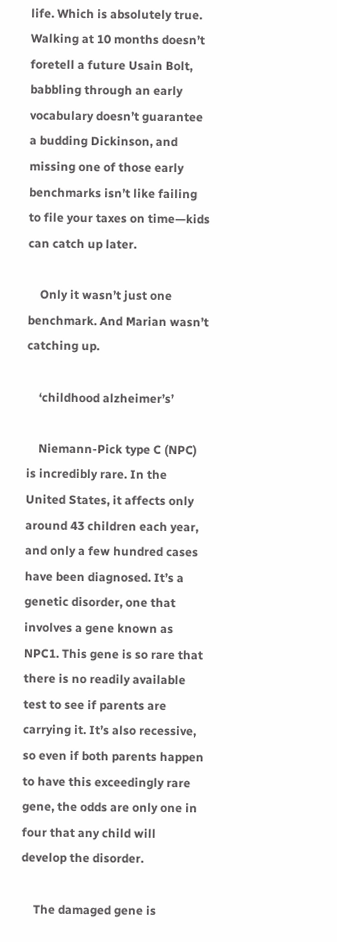life. Which is absolutely true. Walking at 10 months doesn’t foretell a future Usain Bolt, babbling through an early vocabulary doesn’t guarantee a budding Dickinson, and missing one of those early benchmarks isn’t like failing to file your taxes on time—kids can catch up later.

    Only it wasn’t just one benchmark. And Marian wasn’t catching up.

    ‘childhood alzheimer’s’

    Niemann-Pick type C (NPC) is incredibly rare. In the United States, it affects only around 43 children each year, and only a few hundred cases have been diagnosed. It’s a genetic disorder, one that involves a gene known as NPC1. This gene is so rare that there is no readily available test to see if parents are carrying it. It’s also recessive, so even if both parents happen to have this exceedingly rare gene, the odds are only one in four that any child will develop the disorder.

    The damaged gene is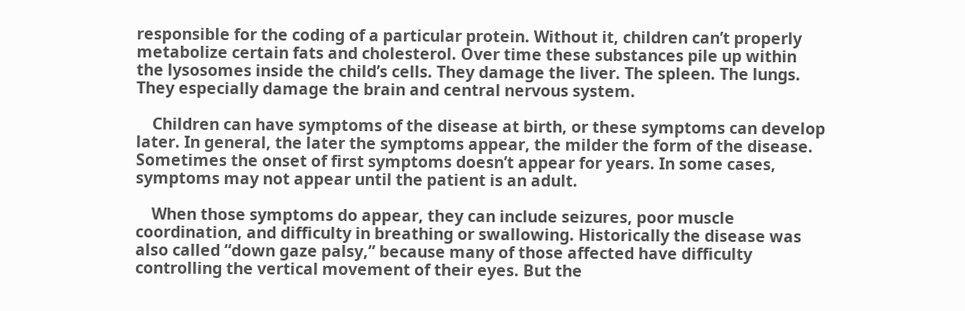responsible for the coding of a particular protein. Without it, children can’t properly metabolize certain fats and cholesterol. Over time these substances pile up within the lysosomes inside the child’s cells. They damage the liver. The spleen. The lungs. They especially damage the brain and central nervous system.

    Children can have symptoms of the disease at birth, or these symptoms can develop later. In general, the later the symptoms appear, the milder the form of the disease. Sometimes the onset of first symptoms doesn’t appear for years. In some cases, symptoms may not appear until the patient is an adult.

    When those symptoms do appear, they can include seizures, poor muscle coordination, and difficulty in breathing or swallowing. Historically the disease was also called “down gaze palsy,” because many of those affected have difficulty controlling the vertical movement of their eyes. But the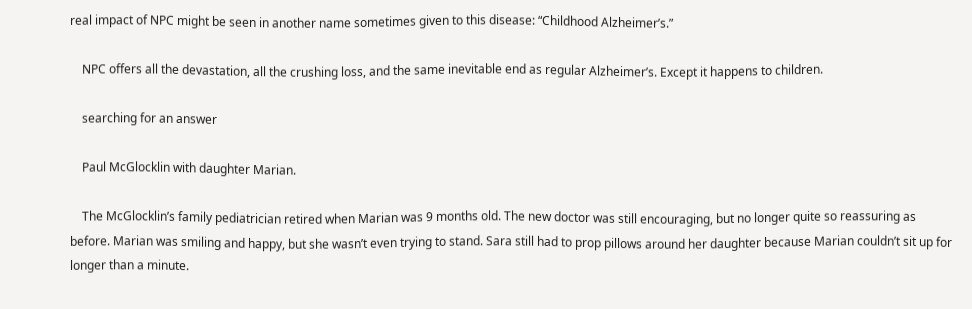real impact of NPC might be seen in another name sometimes given to this disease: “Childhood Alzheimer’s.”

    NPC offers all the devastation, all the crushing loss, and the same inevitable end as regular Alzheimer’s. Except it happens to children.

    searching for an answer

    Paul McGlocklin with daughter Marian.

    The McGlocklin’s family pediatrician retired when Marian was 9 months old. The new doctor was still encouraging, but no longer quite so reassuring as before. Marian was smiling and happy, but she wasn’t even trying to stand. Sara still had to prop pillows around her daughter because Marian couldn’t sit up for longer than a minute.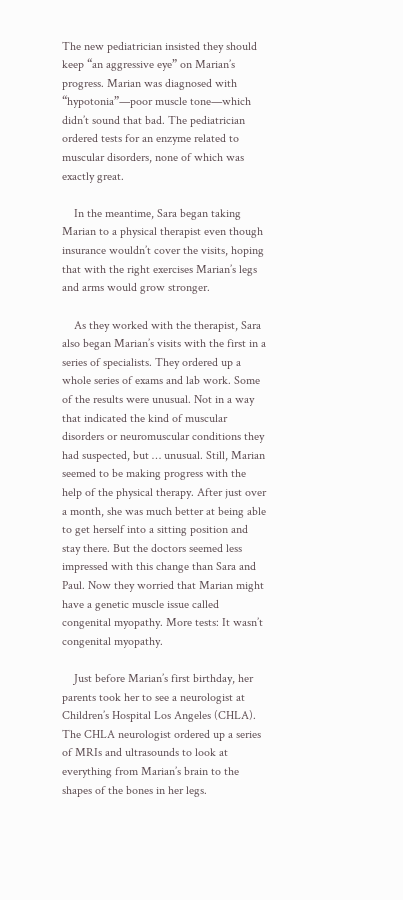The new pediatrician insisted they should keep “an aggressive eye” on Marian’s progress. Marian was diagnosed with “hypotonia”—poor muscle tone—which didn’t sound that bad. The pediatrician ordered tests for an enzyme related to muscular disorders, none of which was exactly great.

    In the meantime, Sara began taking Marian to a physical therapist even though insurance wouldn’t cover the visits, hoping that with the right exercises Marian’s legs and arms would grow stronger.

    As they worked with the therapist, Sara also began Marian’s visits with the first in a series of specialists. They ordered up a whole series of exams and lab work. Some of the results were unusual. Not in a way that indicated the kind of muscular disorders or neuromuscular conditions they had suspected, but … unusual. Still, Marian seemed to be making progress with the help of the physical therapy. After just over a month, she was much better at being able to get herself into a sitting position and stay there. But the doctors seemed less impressed with this change than Sara and Paul. Now they worried that Marian might have a genetic muscle issue called congenital myopathy. More tests: It wasn’t congenital myopathy.

    Just before Marian’s first birthday, her parents took her to see a neurologist at Children’s Hospital Los Angeles (CHLA). The CHLA neurologist ordered up a series of MRIs and ultrasounds to look at everything from Marian’s brain to the shapes of the bones in her legs.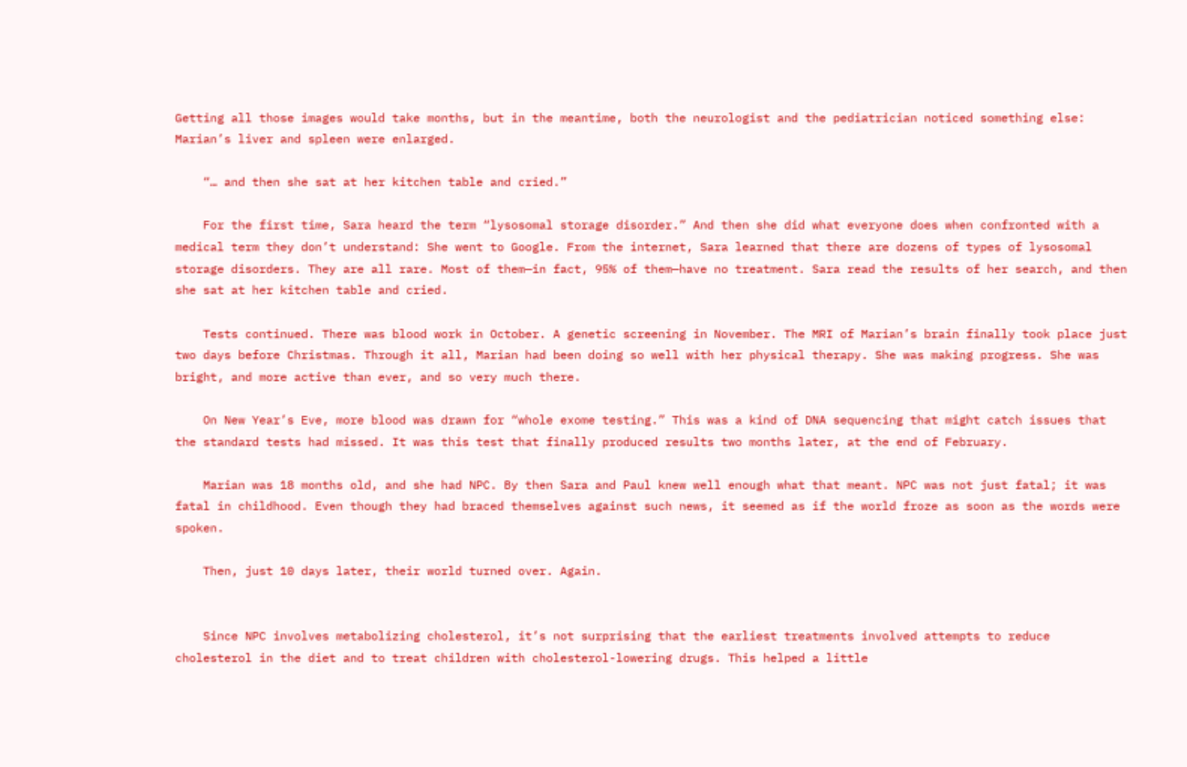Getting all those images would take months, but in the meantime, both the neurologist and the pediatrician noticed something else: Marian’s liver and spleen were enlarged.

    “… and then she sat at her kitchen table and cried.”

    For the first time, Sara heard the term “lysosomal storage disorder.” And then she did what everyone does when confronted with a medical term they don’t understand: She went to Google. From the internet, Sara learned that there are dozens of types of lysosomal storage disorders. They are all rare. Most of them—in fact, 95% of them—have no treatment. Sara read the results of her search, and then she sat at her kitchen table and cried.

    Tests continued. There was blood work in October. A genetic screening in November. The MRI of Marian’s brain finally took place just two days before Christmas. Through it all, Marian had been doing so well with her physical therapy. She was making progress. She was bright, and more active than ever, and so very much there.

    On New Year’s Eve, more blood was drawn for “whole exome testing.” This was a kind of DNA sequencing that might catch issues that the standard tests had missed. It was this test that finally produced results two months later, at the end of February.

    Marian was 18 months old, and she had NPC. By then Sara and Paul knew well enough what that meant. NPC was not just fatal; it was fatal in childhood. Even though they had braced themselves against such news, it seemed as if the world froze as soon as the words were spoken.

    Then, just 10 days later, their world turned over. Again.


    Since NPC involves metabolizing cholesterol, it’s not surprising that the earliest treatments involved attempts to reduce cholesterol in the diet and to treat children with cholesterol-lowering drugs. This helped a little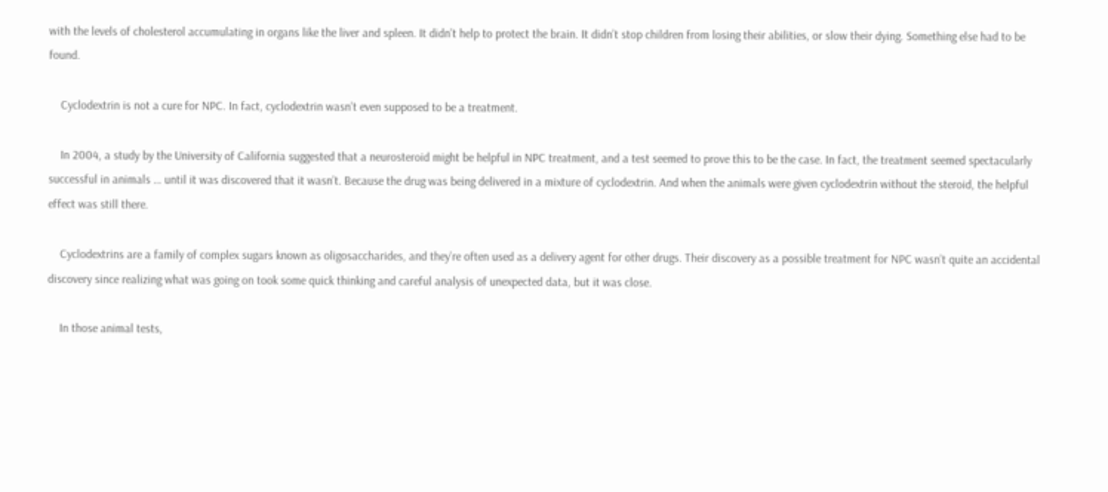with the levels of cholesterol accumulating in organs like the liver and spleen. It didn’t help to protect the brain. It didn’t stop children from losing their abilities, or slow their dying. Something else had to be found.

    Cyclodextrin is not a cure for NPC. In fact, cyclodextrin wasn’t even supposed to be a treatment.

    In 2004, a study by the University of California suggested that a neurosteroid might be helpful in NPC treatment, and a test seemed to prove this to be the case. In fact, the treatment seemed spectacularly successful in animals … until it was discovered that it wasn’t. Because the drug was being delivered in a mixture of cyclodextrin. And when the animals were given cyclodextrin without the steroid, the helpful effect was still there.

    Cyclodextrins are a family of complex sugars known as oligosaccharides, and they’re often used as a delivery agent for other drugs. Their discovery as a possible treatment for NPC wasn’t quite an accidental discovery since realizing what was going on took some quick thinking and careful analysis of unexpected data, but it was close.

    In those animal tests,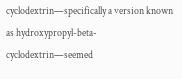cyclodextrin—specifically a version known as hydroxypropyl-beta-cyclodextrin—seemed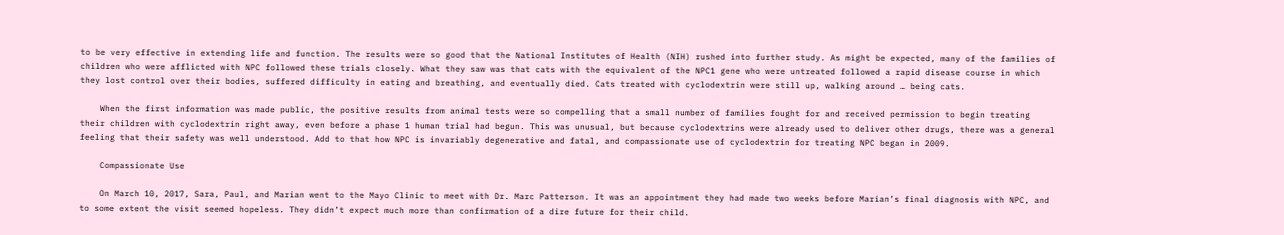to be very effective in extending life and function. The results were so good that the National Institutes of Health (NIH) rushed into further study. As might be expected, many of the families of children who were afflicted with NPC followed these trials closely. What they saw was that cats with the equivalent of the NPC1 gene who were untreated followed a rapid disease course in which they lost control over their bodies, suffered difficulty in eating and breathing, and eventually died. Cats treated with cyclodextrin were still up, walking around … being cats.

    When the first information was made public, the positive results from animal tests were so compelling that a small number of families fought for and received permission to begin treating their children with cyclodextrin right away, even before a phase 1 human trial had begun. This was unusual, but because cyclodextrins were already used to deliver other drugs, there was a general feeling that their safety was well understood. Add to that how NPC is invariably degenerative and fatal, and compassionate use of cyclodextrin for treating NPC began in 2009.

    Compassionate Use

    On March 10, 2017, Sara, Paul, and Marian went to the Mayo Clinic to meet with Dr. Marc Patterson. It was an appointment they had made two weeks before Marian’s final diagnosis with NPC, and to some extent the visit seemed hopeless. They didn’t expect much more than confirmation of a dire future for their child.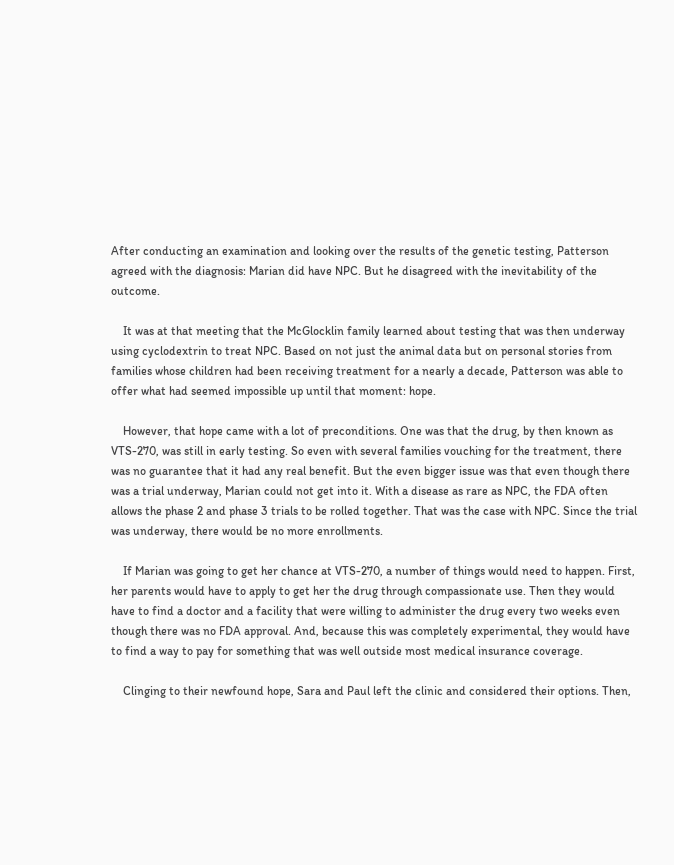After conducting an examination and looking over the results of the genetic testing, Patterson agreed with the diagnosis: Marian did have NPC. But he disagreed with the inevitability of the outcome.

    It was at that meeting that the McGlocklin family learned about testing that was then underway using cyclodextrin to treat NPC. Based on not just the animal data but on personal stories from families whose children had been receiving treatment for a nearly a decade, Patterson was able to offer what had seemed impossible up until that moment: hope.

    However, that hope came with a lot of preconditions. One was that the drug, by then known as VTS-270, was still in early testing. So even with several families vouching for the treatment, there was no guarantee that it had any real benefit. But the even bigger issue was that even though there was a trial underway, Marian could not get into it. With a disease as rare as NPC, the FDA often allows the phase 2 and phase 3 trials to be rolled together. That was the case with NPC. Since the trial was underway, there would be no more enrollments.

    If Marian was going to get her chance at VTS-270, a number of things would need to happen. First, her parents would have to apply to get her the drug through compassionate use. Then they would have to find a doctor and a facility that were willing to administer the drug every two weeks even though there was no FDA approval. And, because this was completely experimental, they would have to find a way to pay for something that was well outside most medical insurance coverage.

    Clinging to their newfound hope, Sara and Paul left the clinic and considered their options. Then,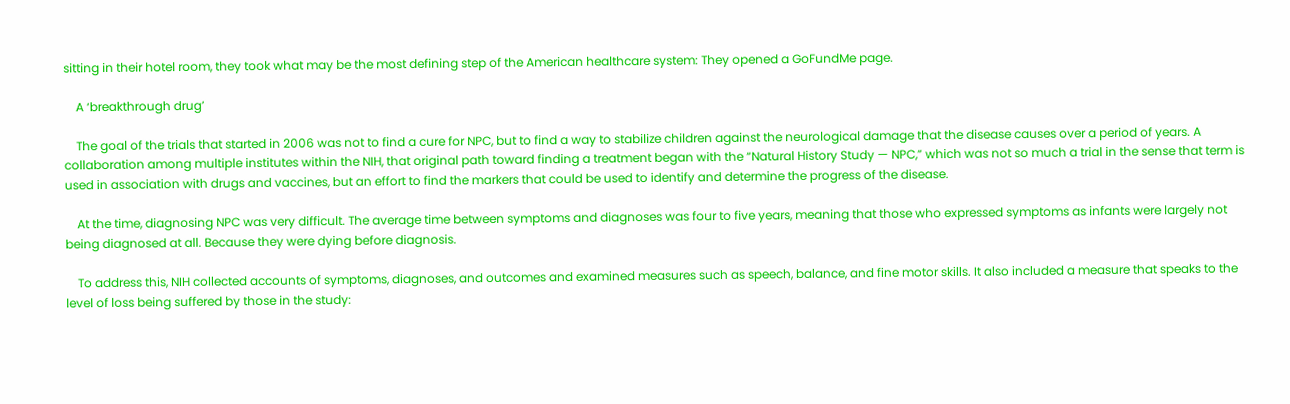sitting in their hotel room, they took what may be the most defining step of the American healthcare system: They opened a GoFundMe page.

    A ‘breakthrough drug’

    The goal of the trials that started in 2006 was not to find a cure for NPC, but to find a way to stabilize children against the neurological damage that the disease causes over a period of years. A collaboration among multiple institutes within the NIH, that original path toward finding a treatment began with the “Natural History Study — NPC,” which was not so much a trial in the sense that term is used in association with drugs and vaccines, but an effort to find the markers that could be used to identify and determine the progress of the disease.

    At the time, diagnosing NPC was very difficult. The average time between symptoms and diagnoses was four to five years, meaning that those who expressed symptoms as infants were largely not being diagnosed at all. Because they were dying before diagnosis.

    To address this, NIH collected accounts of symptoms, diagnoses, and outcomes and examined measures such as speech, balance, and fine motor skills. It also included a measure that speaks to the level of loss being suffered by those in the study: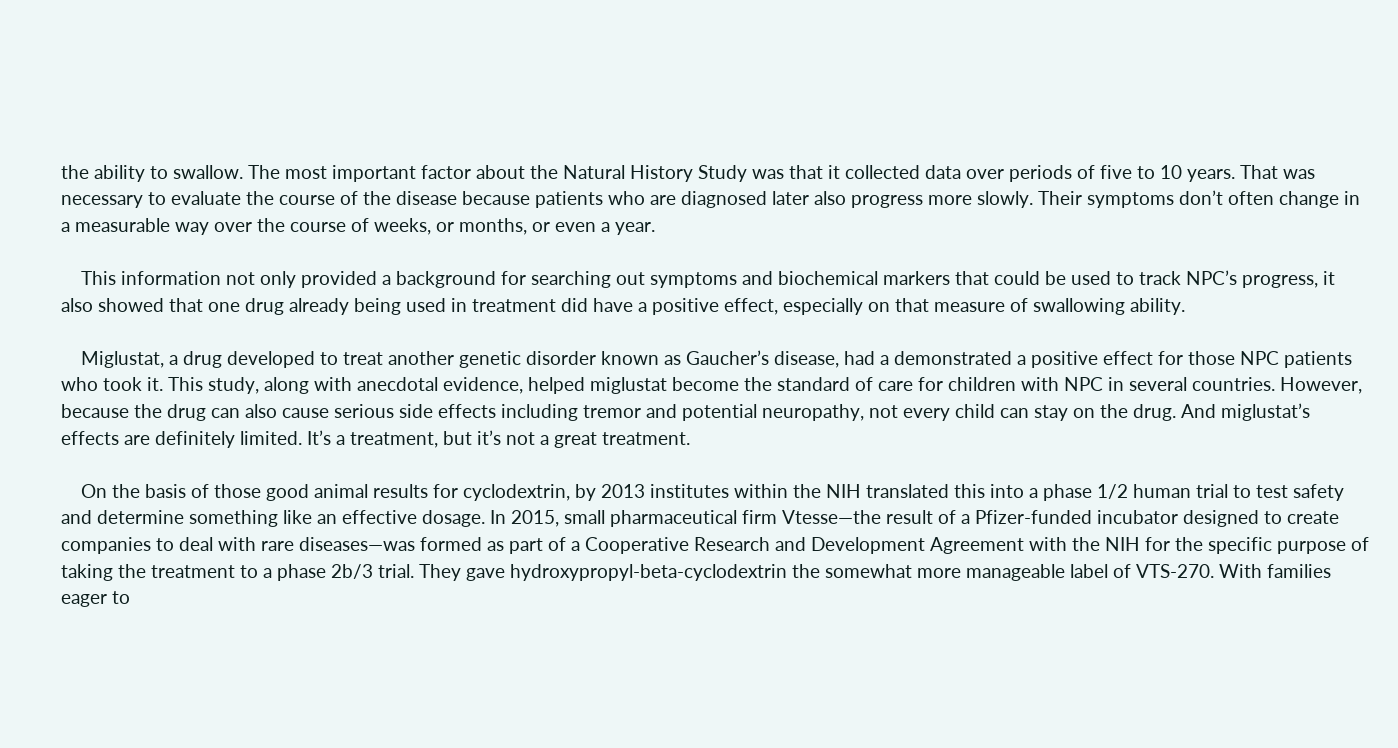the ability to swallow. The most important factor about the Natural History Study was that it collected data over periods of five to 10 years. That was necessary to evaluate the course of the disease because patients who are diagnosed later also progress more slowly. Their symptoms don’t often change in a measurable way over the course of weeks, or months, or even a year.

    This information not only provided a background for searching out symptoms and biochemical markers that could be used to track NPC’s progress, it also showed that one drug already being used in treatment did have a positive effect, especially on that measure of swallowing ability.

    Miglustat, a drug developed to treat another genetic disorder known as Gaucher’s disease, had a demonstrated a positive effect for those NPC patients who took it. This study, along with anecdotal evidence, helped miglustat become the standard of care for children with NPC in several countries. However, because the drug can also cause serious side effects including tremor and potential neuropathy, not every child can stay on the drug. And miglustat’s effects are definitely limited. It’s a treatment, but it’s not a great treatment.

    On the basis of those good animal results for cyclodextrin, by 2013 institutes within the NIH translated this into a phase 1/2 human trial to test safety and determine something like an effective dosage. In 2015, small pharmaceutical firm Vtesse—the result of a Pfizer-funded incubator designed to create companies to deal with rare diseases—was formed as part of a Cooperative Research and Development Agreement with the NIH for the specific purpose of taking the treatment to a phase 2b/3 trial. They gave hydroxypropyl-beta-cyclodextrin the somewhat more manageable label of VTS-270. With families eager to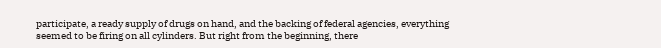participate, a ready supply of drugs on hand, and the backing of federal agencies, everything seemed to be firing on all cylinders. But right from the beginning, there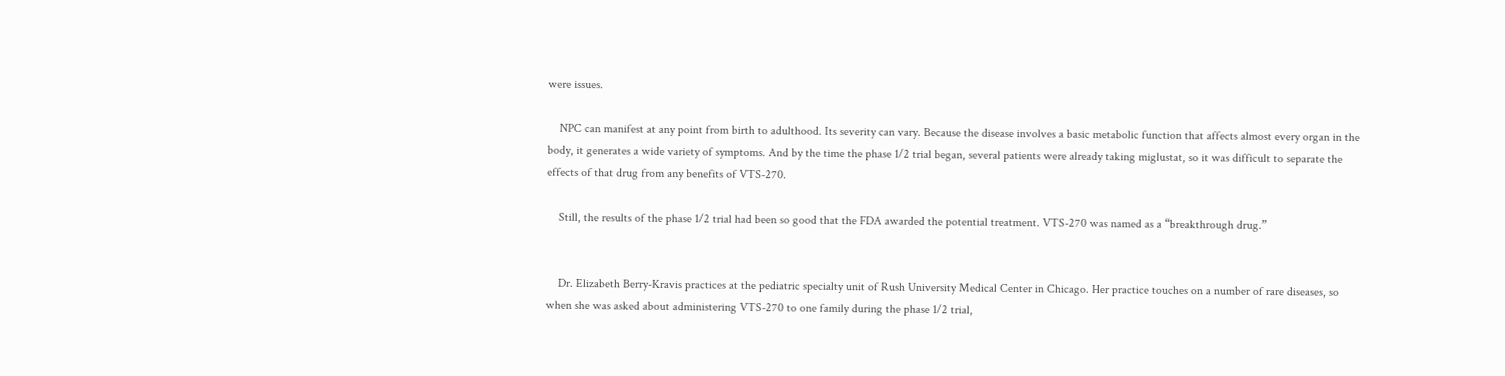were issues.

    NPC can manifest at any point from birth to adulthood. Its severity can vary. Because the disease involves a basic metabolic function that affects almost every organ in the body, it generates a wide variety of symptoms. And by the time the phase 1/2 trial began, several patients were already taking miglustat, so it was difficult to separate the effects of that drug from any benefits of VTS-270.

    Still, the results of the phase 1/2 trial had been so good that the FDA awarded the potential treatment. VTS-270 was named as a “breakthrough drug.”


    Dr. Elizabeth Berry-Kravis practices at the pediatric specialty unit of Rush University Medical Center in Chicago. Her practice touches on a number of rare diseases, so when she was asked about administering VTS-270 to one family during the phase 1/2 trial,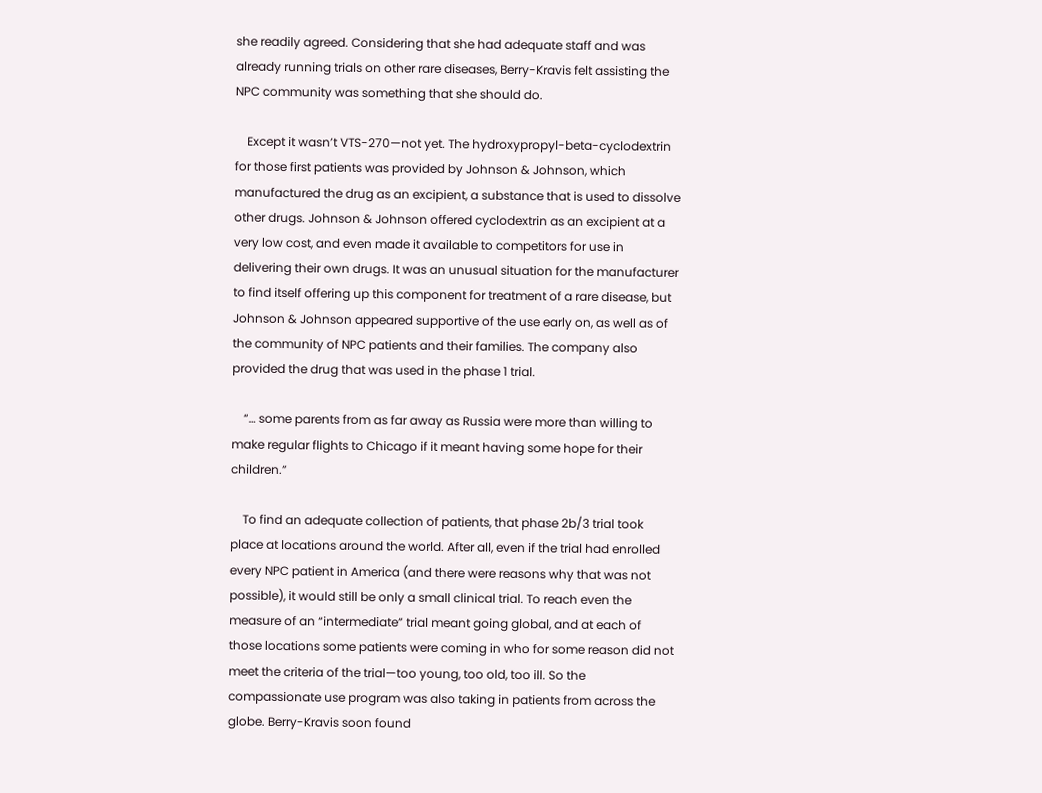she readily agreed. Considering that she had adequate staff and was already running trials on other rare diseases, Berry-Kravis felt assisting the NPC community was something that she should do.

    Except it wasn’t VTS-270—not yet. The hydroxypropyl-beta-cyclodextrin for those first patients was provided by Johnson & Johnson, which manufactured the drug as an excipient, a substance that is used to dissolve other drugs. Johnson & Johnson offered cyclodextrin as an excipient at a very low cost, and even made it available to competitors for use in delivering their own drugs. It was an unusual situation for the manufacturer to find itself offering up this component for treatment of a rare disease, but Johnson & Johnson appeared supportive of the use early on, as well as of the community of NPC patients and their families. The company also provided the drug that was used in the phase 1 trial.

    “… some parents from as far away as Russia were more than willing to make regular flights to Chicago if it meant having some hope for their children.”

    To find an adequate collection of patients, that phase 2b/3 trial took place at locations around the world. After all, even if the trial had enrolled every NPC patient in America (and there were reasons why that was not possible), it would still be only a small clinical trial. To reach even the measure of an “intermediate” trial meant going global, and at each of those locations some patients were coming in who for some reason did not meet the criteria of the trial—too young, too old, too ill. So the compassionate use program was also taking in patients from across the globe. Berry-Kravis soon found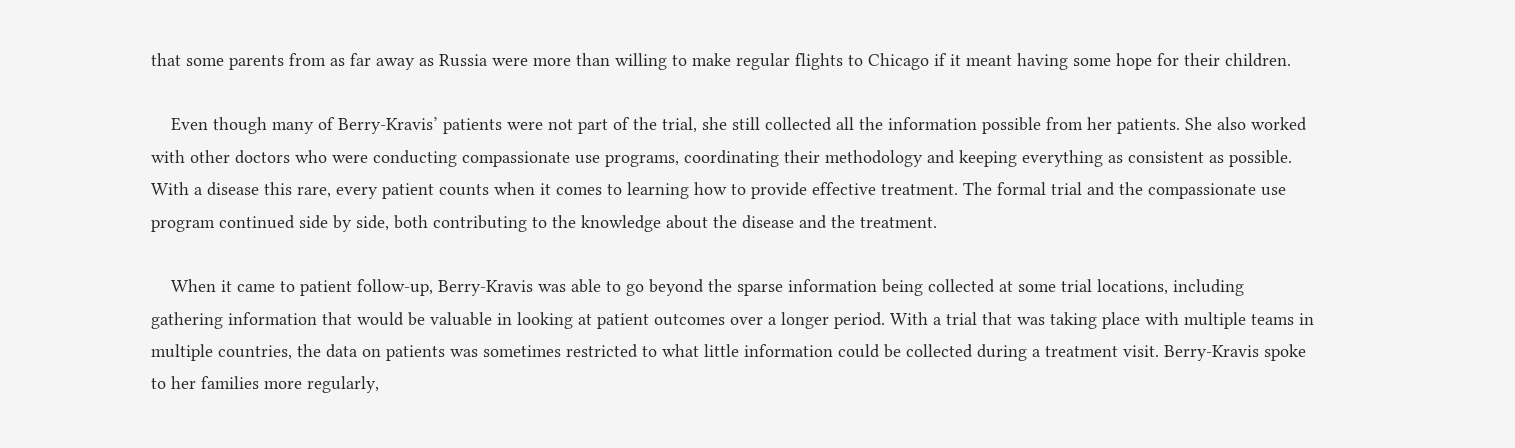that some parents from as far away as Russia were more than willing to make regular flights to Chicago if it meant having some hope for their children.

    Even though many of Berry-Kravis’ patients were not part of the trial, she still collected all the information possible from her patients. She also worked with other doctors who were conducting compassionate use programs, coordinating their methodology and keeping everything as consistent as possible. With a disease this rare, every patient counts when it comes to learning how to provide effective treatment. The formal trial and the compassionate use program continued side by side, both contributing to the knowledge about the disease and the treatment.

    When it came to patient follow-up, Berry-Kravis was able to go beyond the sparse information being collected at some trial locations, including gathering information that would be valuable in looking at patient outcomes over a longer period. With a trial that was taking place with multiple teams in multiple countries, the data on patients was sometimes restricted to what little information could be collected during a treatment visit. Berry-Kravis spoke to her families more regularly,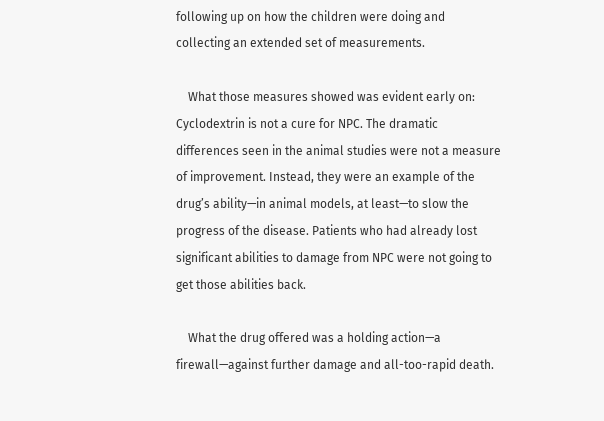following up on how the children were doing and collecting an extended set of measurements.

    What those measures showed was evident early on: Cyclodextrin is not a cure for NPC. The dramatic differences seen in the animal studies were not a measure of improvement. Instead, they were an example of the drug’s ability—in animal models, at least—to slow the progress of the disease. Patients who had already lost significant abilities to damage from NPC were not going to get those abilities back.

    What the drug offered was a holding action—a firewall—against further damage and all-too-rapid death.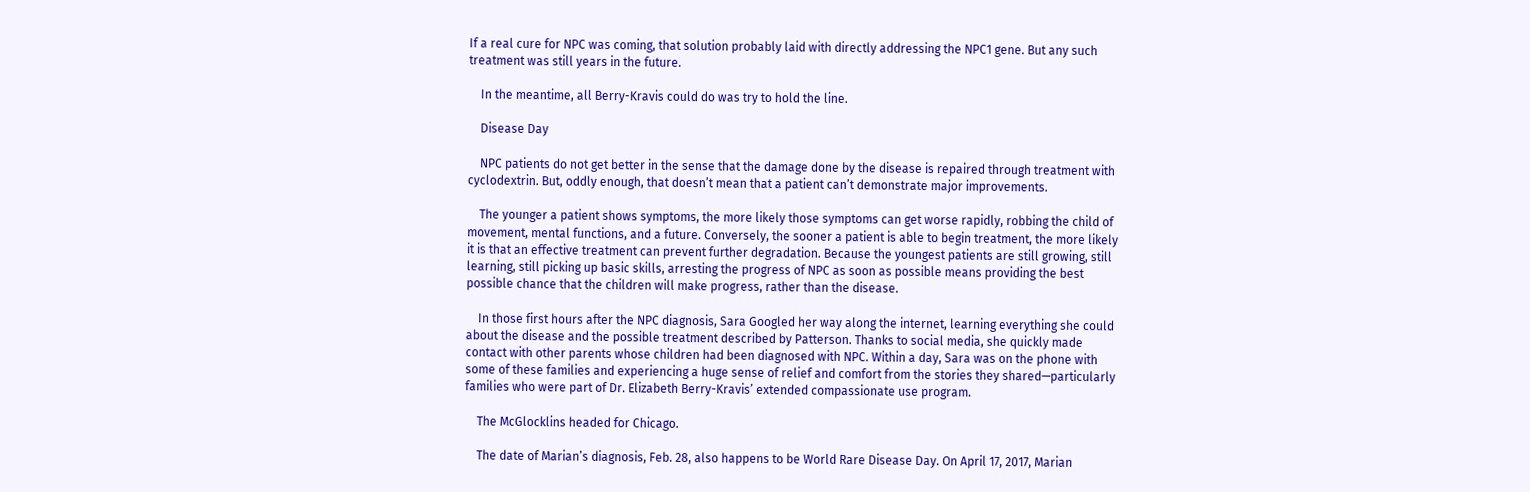If a real cure for NPC was coming, that solution probably laid with directly addressing the NPC1 gene. But any such treatment was still years in the future.

    In the meantime, all Berry-Kravis could do was try to hold the line.

    Disease Day

    NPC patients do not get better in the sense that the damage done by the disease is repaired through treatment with cyclodextrin. But, oddly enough, that doesn’t mean that a patient can’t demonstrate major improvements.

    The younger a patient shows symptoms, the more likely those symptoms can get worse rapidly, robbing the child of movement, mental functions, and a future. Conversely, the sooner a patient is able to begin treatment, the more likely it is that an effective treatment can prevent further degradation. Because the youngest patients are still growing, still learning, still picking up basic skills, arresting the progress of NPC as soon as possible means providing the best possible chance that the children will make progress, rather than the disease.

    In those first hours after the NPC diagnosis, Sara Googled her way along the internet, learning everything she could about the disease and the possible treatment described by Patterson. Thanks to social media, she quickly made contact with other parents whose children had been diagnosed with NPC. Within a day, Sara was on the phone with some of these families and experiencing a huge sense of relief and comfort from the stories they shared—particularly families who were part of Dr. Elizabeth Berry-Kravis’ extended compassionate use program.

    The McGlocklins headed for Chicago.

    The date of Marian’s diagnosis, Feb. 28, also happens to be World Rare Disease Day. On April 17, 2017, Marian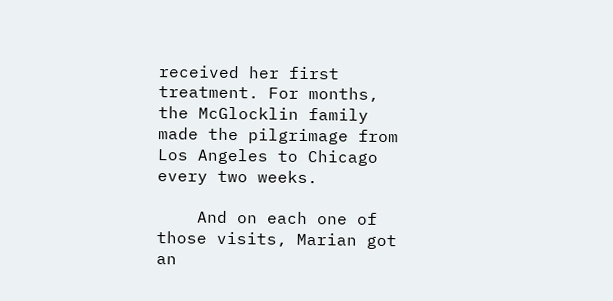received her first treatment. For months, the McGlocklin family made the pilgrimage from Los Angeles to Chicago every two weeks.

    And on each one of those visits, Marian got an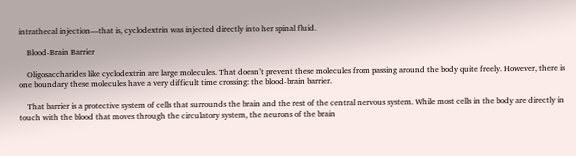intrathecal injection—that is, cyclodextrin was injected directly into her spinal fluid.

    Blood-Brain Barrier

    Oligosaccharides like cyclodextrin are large molecules. That doesn’t prevent these molecules from passing around the body quite freely. However, there is one boundary these molecules have a very difficult time crossing: the blood-brain barrier.

    That barrier is a protective system of cells that surrounds the brain and the rest of the central nervous system. While most cells in the body are directly in touch with the blood that moves through the circulatory system, the neurons of the brain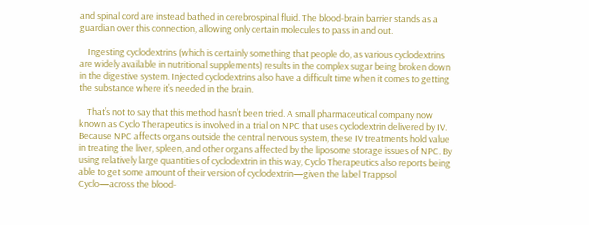and spinal cord are instead bathed in cerebrospinal fluid. The blood-brain barrier stands as a guardian over this connection, allowing only certain molecules to pass in and out.

    Ingesting cyclodextrins (which is certainly something that people do, as various cyclodextrins are widely available in nutritional supplements) results in the complex sugar being broken down in the digestive system. Injected cyclodextrins also have a difficult time when it comes to getting the substance where it’s needed in the brain.

    That’s not to say that this method hasn’t been tried. A small pharmaceutical company now known as Cyclo Therapeutics is involved in a trial on NPC that uses cyclodextrin delivered by IV. Because NPC affects organs outside the central nervous system, these IV treatments hold value in treating the liver, spleen, and other organs affected by the liposome storage issues of NPC. By using relatively large quantities of cyclodextrin in this way, Cyclo Therapeutics also reports being able to get some amount of their version of cyclodextrin—given the label Trappsol Cyclo—across the blood-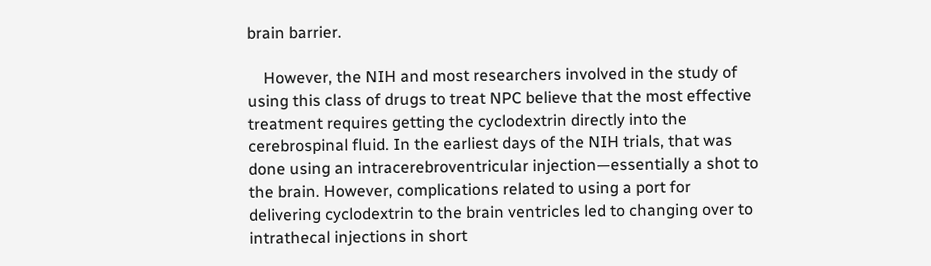brain barrier.

    However, the NIH and most researchers involved in the study of using this class of drugs to treat NPC believe that the most effective treatment requires getting the cyclodextrin directly into the cerebrospinal fluid. In the earliest days of the NIH trials, that was done using an intracerebroventricular injection—essentially a shot to the brain. However, complications related to using a port for delivering cyclodextrin to the brain ventricles led to changing over to intrathecal injections in short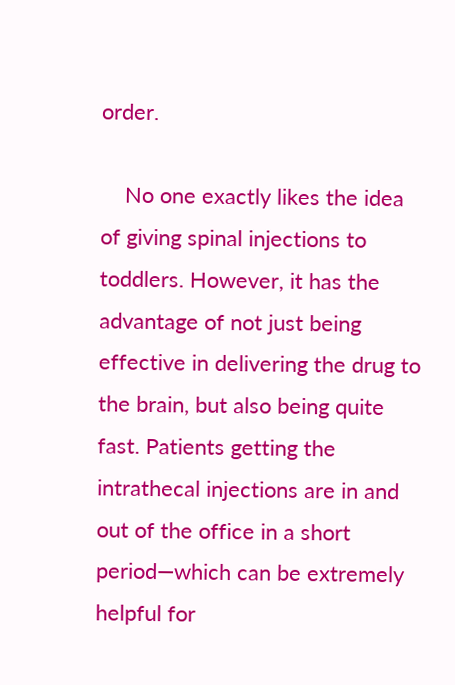order.

    No one exactly likes the idea of giving spinal injections to toddlers. However, it has the advantage of not just being effective in delivering the drug to the brain, but also being quite fast. Patients getting the intrathecal injections are in and out of the office in a short period—which can be extremely helpful for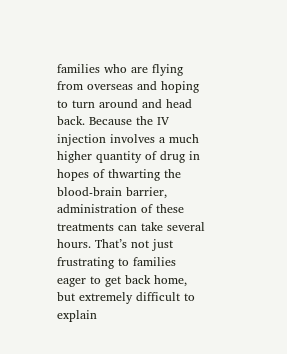families who are flying from overseas and hoping to turn around and head back. Because the IV injection involves a much higher quantity of drug in hopes of thwarting the blood-brain barrier, administration of these treatments can take several hours. That’s not just frustrating to families eager to get back home, but extremely difficult to explain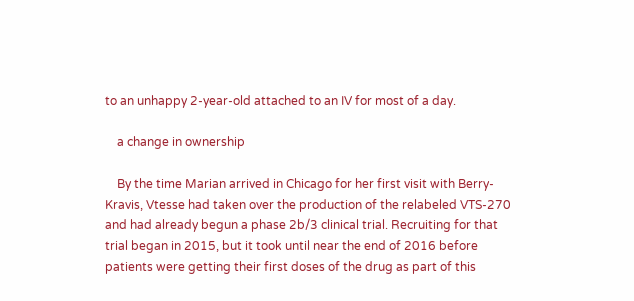to an unhappy 2-year-old attached to an IV for most of a day.

    a change in ownership

    By the time Marian arrived in Chicago for her first visit with Berry-Kravis, Vtesse had taken over the production of the relabeled VTS-270 and had already begun a phase 2b/3 clinical trial. Recruiting for that trial began in 2015, but it took until near the end of 2016 before patients were getting their first doses of the drug as part of this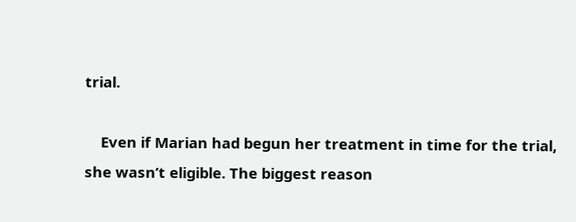trial.

    Even if Marian had begun her treatment in time for the trial, she wasn’t eligible. The biggest reason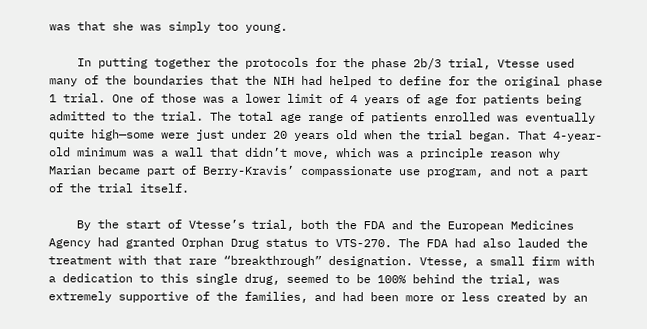was that she was simply too young.

    In putting together the protocols for the phase 2b/3 trial, Vtesse used many of the boundaries that the NIH had helped to define for the original phase 1 trial. One of those was a lower limit of 4 years of age for patients being admitted to the trial. The total age range of patients enrolled was eventually quite high—some were just under 20 years old when the trial began. That 4-year-old minimum was a wall that didn’t move, which was a principle reason why Marian became part of Berry-Kravis’ compassionate use program, and not a part of the trial itself.

    By the start of Vtesse’s trial, both the FDA and the European Medicines Agency had granted Orphan Drug status to VTS-270. The FDA had also lauded the treatment with that rare “breakthrough” designation. Vtesse, a small firm with a dedication to this single drug, seemed to be 100% behind the trial, was extremely supportive of the families, and had been more or less created by an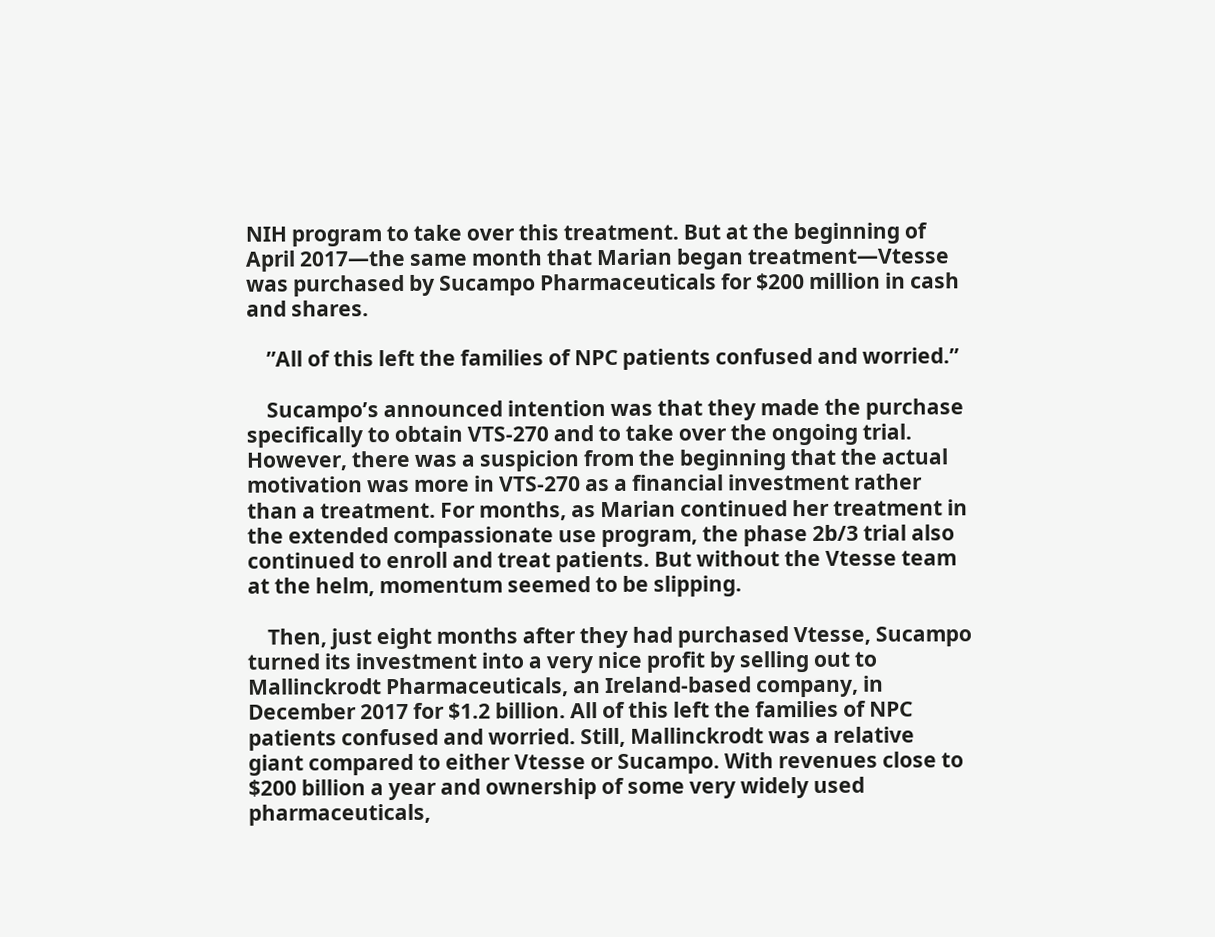NIH program to take over this treatment. But at the beginning of April 2017—the same month that Marian began treatment—Vtesse was purchased by Sucampo Pharmaceuticals for $200 million in cash and shares.

    ”All of this left the families of NPC patients confused and worried.”

    Sucampo’s announced intention was that they made the purchase specifically to obtain VTS-270 and to take over the ongoing trial. However, there was a suspicion from the beginning that the actual motivation was more in VTS-270 as a financial investment rather than a treatment. For months, as Marian continued her treatment in the extended compassionate use program, the phase 2b/3 trial also continued to enroll and treat patients. But without the Vtesse team at the helm, momentum seemed to be slipping.

    Then, just eight months after they had purchased Vtesse, Sucampo turned its investment into a very nice profit by selling out to Mallinckrodt Pharmaceuticals, an Ireland-based company, in December 2017 for $1.2 billion. All of this left the families of NPC patients confused and worried. Still, Mallinckrodt was a relative giant compared to either Vtesse or Sucampo. With revenues close to $200 billion a year and ownership of some very widely used pharmaceuticals,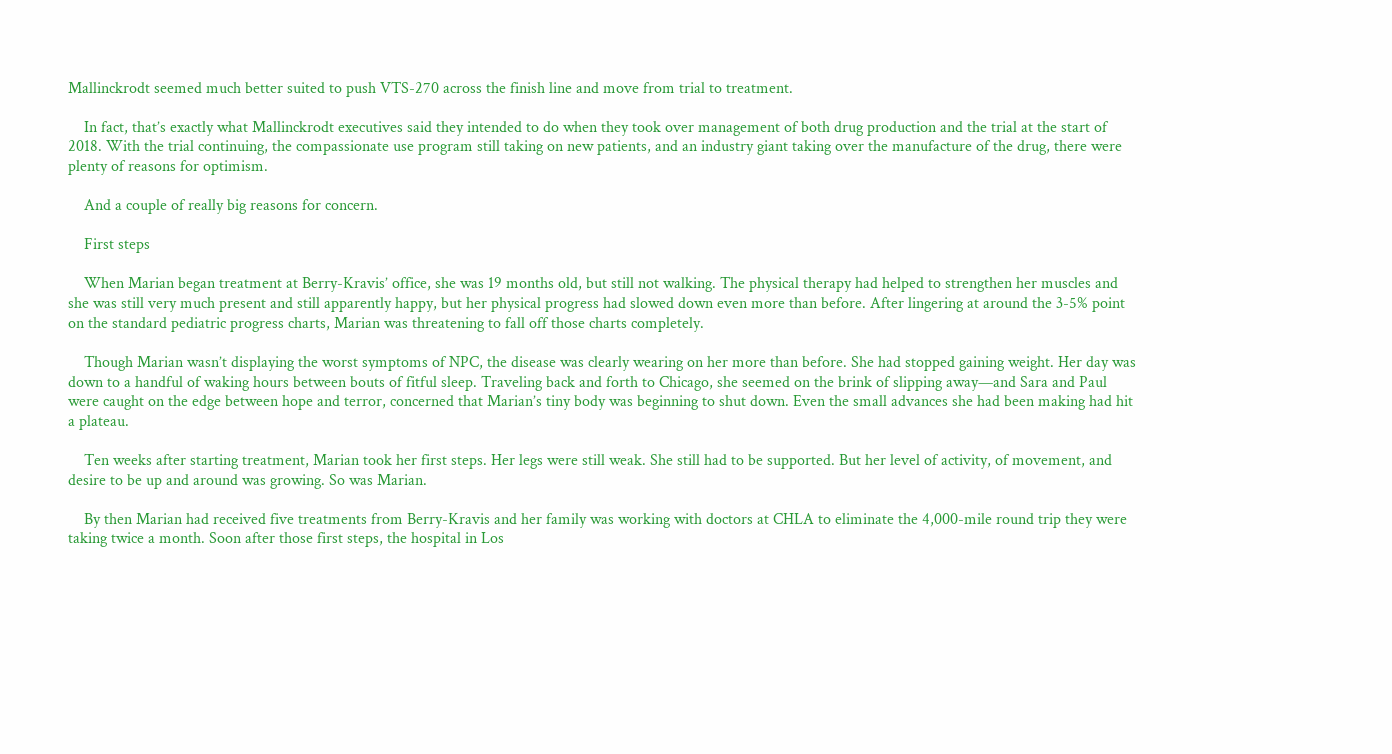Mallinckrodt seemed much better suited to push VTS-270 across the finish line and move from trial to treatment.

    In fact, that’s exactly what Mallinckrodt executives said they intended to do when they took over management of both drug production and the trial at the start of 2018. With the trial continuing, the compassionate use program still taking on new patients, and an industry giant taking over the manufacture of the drug, there were plenty of reasons for optimism.

    And a couple of really big reasons for concern.

    First steps

    When Marian began treatment at Berry-Kravis’ office, she was 19 months old, but still not walking. The physical therapy had helped to strengthen her muscles and she was still very much present and still apparently happy, but her physical progress had slowed down even more than before. After lingering at around the 3-5% point on the standard pediatric progress charts, Marian was threatening to fall off those charts completely.

    Though Marian wasn’t displaying the worst symptoms of NPC, the disease was clearly wearing on her more than before. She had stopped gaining weight. Her day was down to a handful of waking hours between bouts of fitful sleep. Traveling back and forth to Chicago, she seemed on the brink of slipping away—and Sara and Paul were caught on the edge between hope and terror, concerned that Marian’s tiny body was beginning to shut down. Even the small advances she had been making had hit a plateau.

    Ten weeks after starting treatment, Marian took her first steps. Her legs were still weak. She still had to be supported. But her level of activity, of movement, and desire to be up and around was growing. So was Marian.

    By then Marian had received five treatments from Berry-Kravis and her family was working with doctors at CHLA to eliminate the 4,000-mile round trip they were taking twice a month. Soon after those first steps, the hospital in Los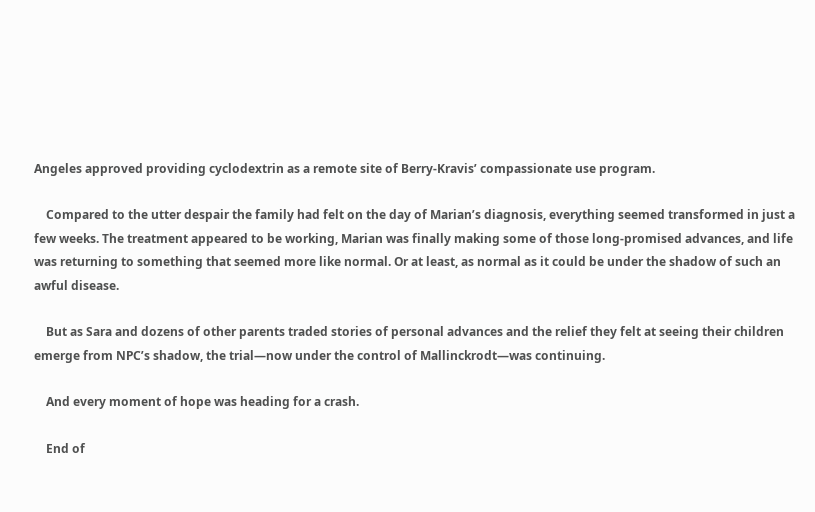Angeles approved providing cyclodextrin as a remote site of Berry-Kravis’ compassionate use program.

    Compared to the utter despair the family had felt on the day of Marian’s diagnosis, everything seemed transformed in just a few weeks. The treatment appeared to be working, Marian was finally making some of those long-promised advances, and life was returning to something that seemed more like normal. Or at least, as normal as it could be under the shadow of such an awful disease.

    But as Sara and dozens of other parents traded stories of personal advances and the relief they felt at seeing their children emerge from NPC’s shadow, the trial—now under the control of Mallinckrodt—was continuing.

    And every moment of hope was heading for a crash.

    End of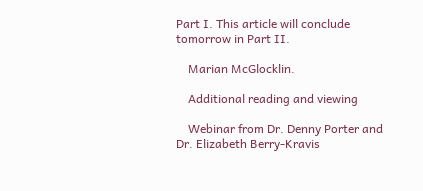Part I. This article will conclude tomorrow in Part II.

    Marian McGlocklin.

    Additional reading and viewing

    Webinar from Dr. Denny Porter and Dr. Elizabeth Berry-Kravis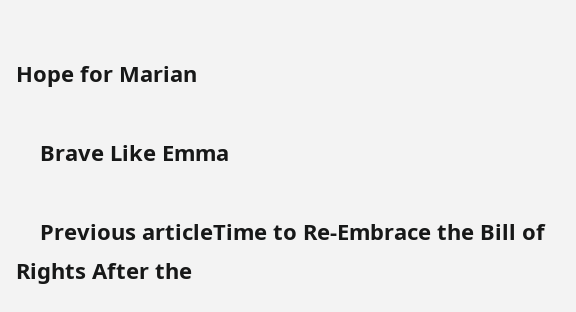Hope for Marian

    Brave Like Emma

    Previous articleTime to Re-Embrace the Bill of Rights After the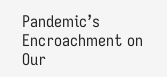Pandemic’s Encroachment on Our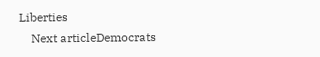Liberties
    Next articleDemocrats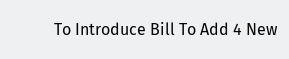To Introduce Bill To Add 4 New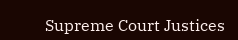Supreme Court Justices